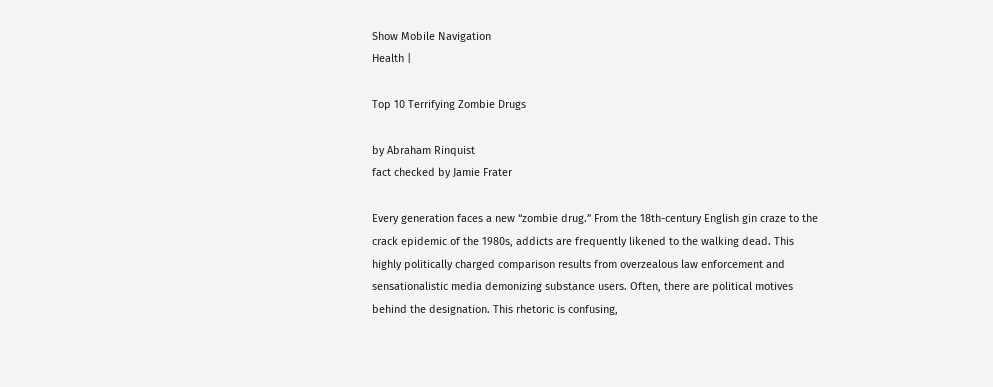Show Mobile Navigation
Health |

Top 10 Terrifying Zombie Drugs

by Abraham Rinquist
fact checked by Jamie Frater

Every generation faces a new “zombie drug.” From the 18th-century English gin craze to the crack epidemic of the 1980s, addicts are frequently likened to the walking dead. This highly politically charged comparison results from overzealous law enforcement and sensationalistic media demonizing substance users. Often, there are political motives behind the designation. This rhetoric is confusing,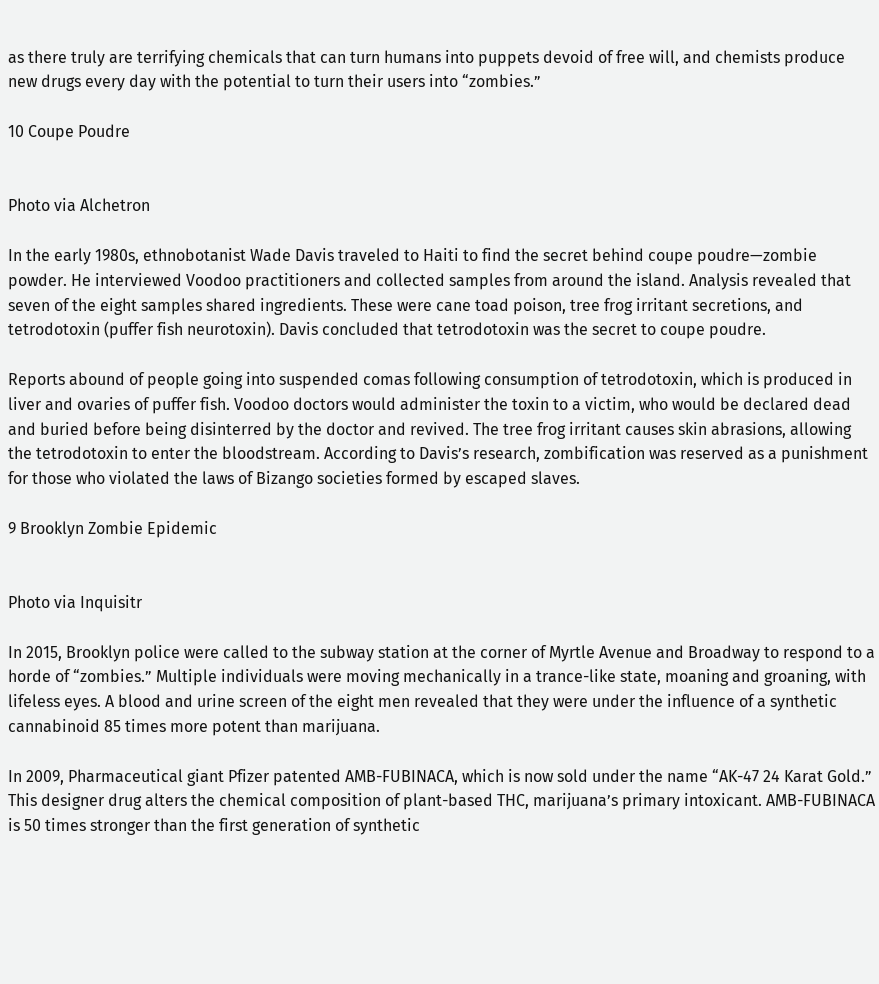as there truly are terrifying chemicals that can turn humans into puppets devoid of free will, and chemists produce new drugs every day with the potential to turn their users into “zombies.”

10 Coupe Poudre


Photo via Alchetron

In the early 1980s, ethnobotanist Wade Davis traveled to Haiti to find the secret behind coupe poudre—zombie powder. He interviewed Voodoo practitioners and collected samples from around the island. Analysis revealed that seven of the eight samples shared ingredients. These were cane toad poison, tree frog irritant secretions, and tetrodotoxin (puffer fish neurotoxin). Davis concluded that tetrodotoxin was the secret to coupe poudre.

Reports abound of people going into suspended comas following consumption of tetrodotoxin, which is produced in liver and ovaries of puffer fish. Voodoo doctors would administer the toxin to a victim, who would be declared dead and buried before being disinterred by the doctor and revived. The tree frog irritant causes skin abrasions, allowing the tetrodotoxin to enter the bloodstream. According to Davis’s research, zombification was reserved as a punishment for those who violated the laws of Bizango societies formed by escaped slaves.

9 Brooklyn Zombie Epidemic


Photo via Inquisitr

In 2015, Brooklyn police were called to the subway station at the corner of Myrtle Avenue and Broadway to respond to a horde of “zombies.” Multiple individuals were moving mechanically in a trance-like state, moaning and groaning, with lifeless eyes. A blood and urine screen of the eight men revealed that they were under the influence of a synthetic cannabinoid 85 times more potent than marijuana.

In 2009, Pharmaceutical giant Pfizer patented AMB-FUBINACA, which is now sold under the name “AK-47 24 Karat Gold.” This designer drug alters the chemical composition of plant-based THC, marijuana’s primary intoxicant. AMB-FUBINACA is 50 times stronger than the first generation of synthetic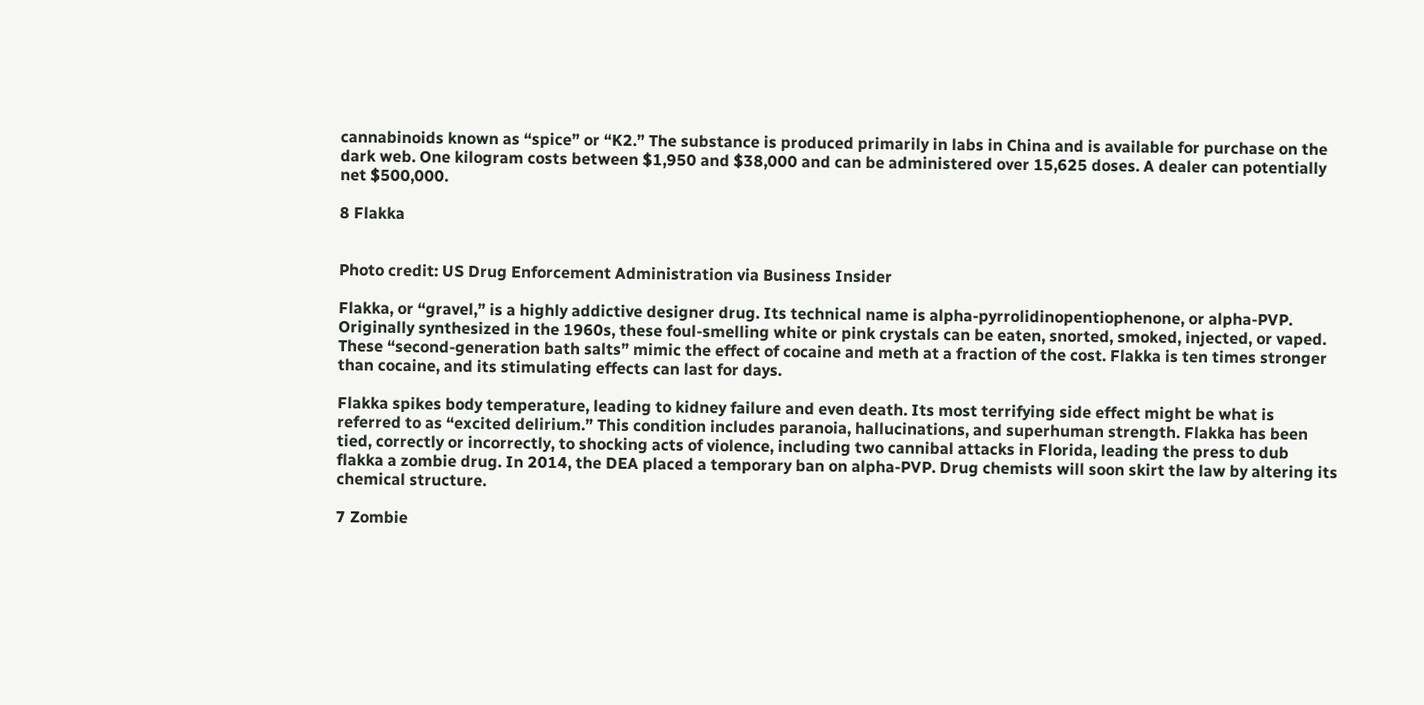cannabinoids known as “spice” or “K2.” The substance is produced primarily in labs in China and is available for purchase on the dark web. One kilogram costs between $1,950 and $38,000 and can be administered over 15,625 doses. A dealer can potentially net $500,000.

8 Flakka


Photo credit: US Drug Enforcement Administration via Business Insider

Flakka, or “gravel,” is a highly addictive designer drug. Its technical name is alpha-pyrrolidinopentiophenone, or alpha-PVP. Originally synthesized in the 1960s, these foul-smelling white or pink crystals can be eaten, snorted, smoked, injected, or vaped. These “second-generation bath salts” mimic the effect of cocaine and meth at a fraction of the cost. Flakka is ten times stronger than cocaine, and its stimulating effects can last for days.

Flakka spikes body temperature, leading to kidney failure and even death. Its most terrifying side effect might be what is referred to as “excited delirium.” This condition includes paranoia, hallucinations, and superhuman strength. Flakka has been tied, correctly or incorrectly, to shocking acts of violence, including two cannibal attacks in Florida, leading the press to dub flakka a zombie drug. In 2014, the DEA placed a temporary ban on alpha-PVP. Drug chemists will soon skirt the law by altering its chemical structure.

7 Zombie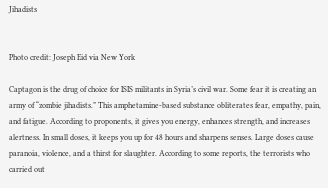Jihadists


Photo credit: Joseph Eid via New York

Captagon is the drug of choice for ISIS militants in Syria’s civil war. Some fear it is creating an army of “zombie jihadists.” This amphetamine-based substance obliterates fear, empathy, pain, and fatigue. According to proponents, it gives you energy, enhances strength, and increases alertness. In small doses, it keeps you up for 48 hours and sharpens senses. Large doses cause paranoia, violence, and a thirst for slaughter. According to some reports, the terrorists who carried out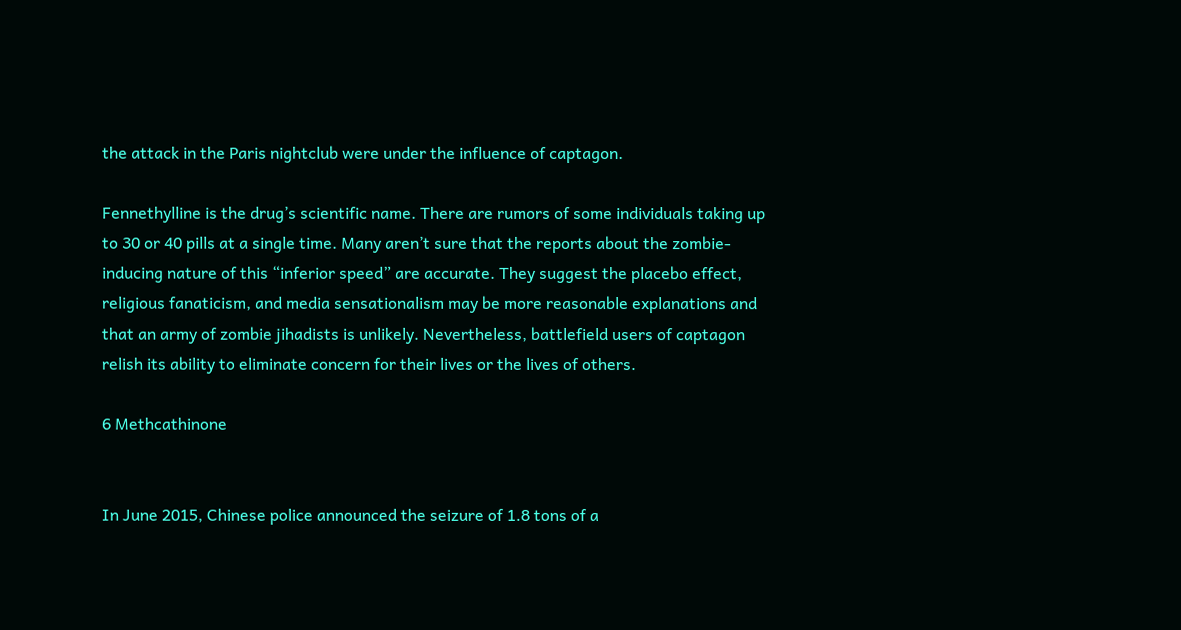the attack in the Paris nightclub were under the influence of captagon.

Fennethylline is the drug’s scientific name. There are rumors of some individuals taking up to 30 or 40 pills at a single time. Many aren’t sure that the reports about the zombie-inducing nature of this “inferior speed” are accurate. They suggest the placebo effect, religious fanaticism, and media sensationalism may be more reasonable explanations and that an army of zombie jihadists is unlikely. Nevertheless, battlefield users of captagon relish its ability to eliminate concern for their lives or the lives of others.

6 Methcathinone


In June 2015, Chinese police announced the seizure of 1.8 tons of a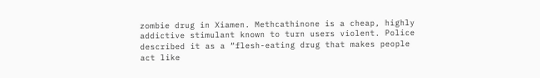zombie drug in Xiamen. Methcathinone is a cheap, highly addictive stimulant known to turn users violent. Police described it as a “flesh-eating drug that makes people act like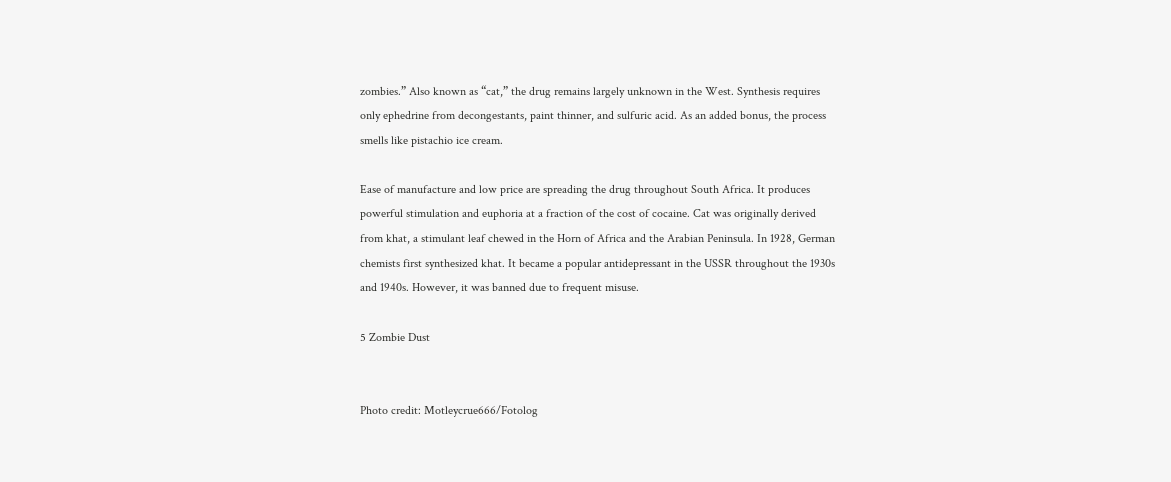zombies.” Also known as “cat,” the drug remains largely unknown in the West. Synthesis requires only ephedrine from decongestants, paint thinner, and sulfuric acid. As an added bonus, the process smells like pistachio ice cream.

Ease of manufacture and low price are spreading the drug throughout South Africa. It produces powerful stimulation and euphoria at a fraction of the cost of cocaine. Cat was originally derived from khat, a stimulant leaf chewed in the Horn of Africa and the Arabian Peninsula. In 1928, German chemists first synthesized khat. It became a popular antidepressant in the USSR throughout the 1930s and 1940s. However, it was banned due to frequent misuse.

5 Zombie Dust


Photo credit: Motleycrue666/Fotolog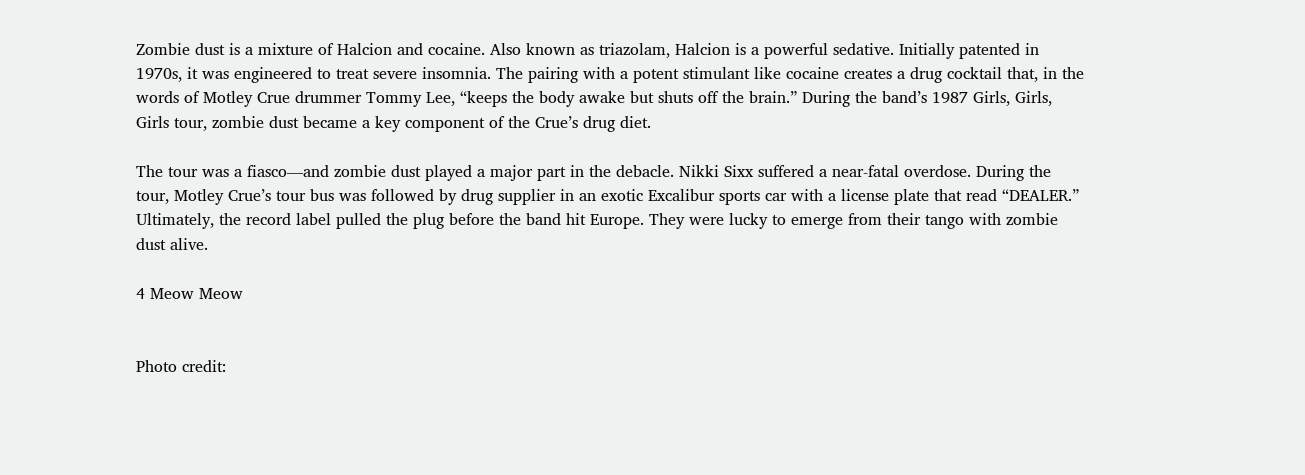Zombie dust is a mixture of Halcion and cocaine. Also known as triazolam, Halcion is a powerful sedative. Initially patented in 1970s, it was engineered to treat severe insomnia. The pairing with a potent stimulant like cocaine creates a drug cocktail that, in the words of Motley Crue drummer Tommy Lee, “keeps the body awake but shuts off the brain.” During the band’s 1987 Girls, Girls, Girls tour, zombie dust became a key component of the Crue’s drug diet.

The tour was a fiasco—and zombie dust played a major part in the debacle. Nikki Sixx suffered a near-fatal overdose. During the tour, Motley Crue’s tour bus was followed by drug supplier in an exotic Excalibur sports car with a license plate that read “DEALER.” Ultimately, the record label pulled the plug before the band hit Europe. They were lucky to emerge from their tango with zombie dust alive.

4 Meow Meow


Photo credit: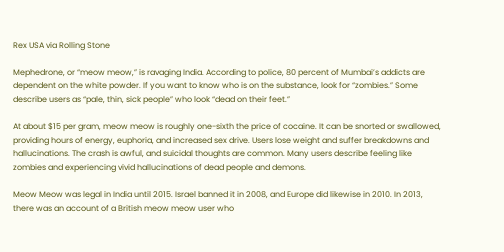Rex USA via Rolling Stone

Mephedrone, or “meow meow,” is ravaging India. According to police, 80 percent of Mumbai’s addicts are dependent on the white powder. If you want to know who is on the substance, look for “zombies.” Some describe users as “pale, thin, sick people” who look “dead on their feet.”

At about $15 per gram, meow meow is roughly one-sixth the price of cocaine. It can be snorted or swallowed, providing hours of energy, euphoria, and increased sex drive. Users lose weight and suffer breakdowns and hallucinations. The crash is awful, and suicidal thoughts are common. Many users describe feeling like zombies and experiencing vivid hallucinations of dead people and demons.

Meow Meow was legal in India until 2015. Israel banned it in 2008, and Europe did likewise in 2010. In 2013, there was an account of a British meow meow user who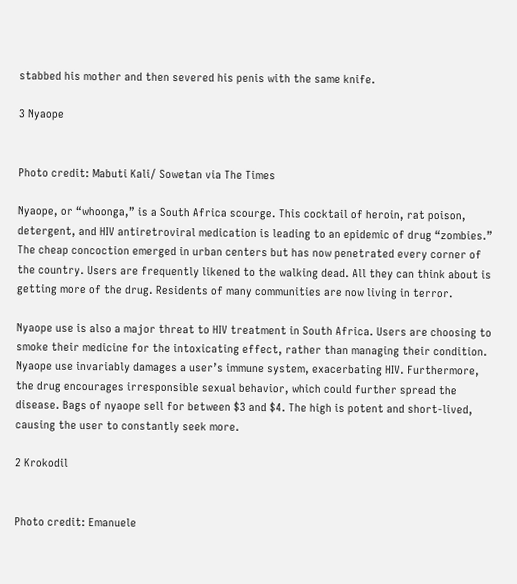stabbed his mother and then severed his penis with the same knife.

3 Nyaope


Photo credit: Mabuti Kali/ Sowetan via The Times

Nyaope, or “whoonga,” is a South Africa scourge. This cocktail of heroin, rat poison, detergent, and HIV antiretroviral medication is leading to an epidemic of drug “zombies.” The cheap concoction emerged in urban centers but has now penetrated every corner of the country. Users are frequently likened to the walking dead. All they can think about is getting more of the drug. Residents of many communities are now living in terror.

Nyaope use is also a major threat to HIV treatment in South Africa. Users are choosing to smoke their medicine for the intoxicating effect, rather than managing their condition. Nyaope use invariably damages a user’s immune system, exacerbating HIV. Furthermore, the drug encourages irresponsible sexual behavior, which could further spread the disease. Bags of nyaope sell for between $3 and $4. The high is potent and short-lived, causing the user to constantly seek more.

2 Krokodil


Photo credit: Emanuele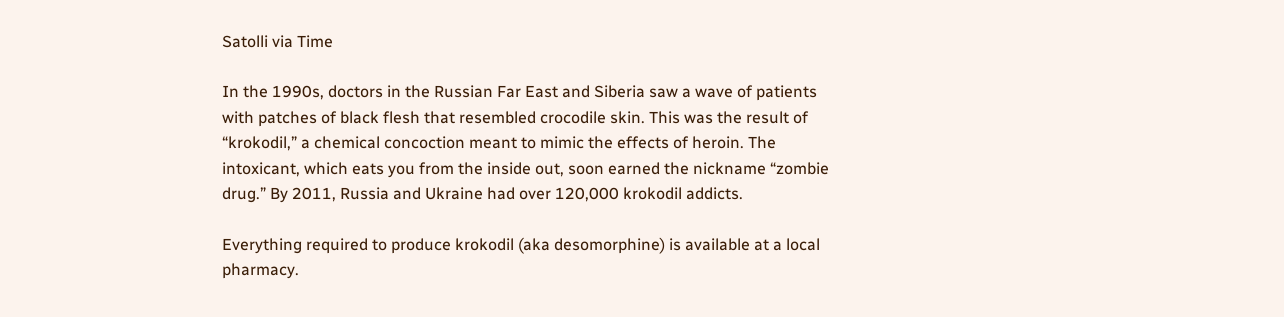Satolli via Time

In the 1990s, doctors in the Russian Far East and Siberia saw a wave of patients with patches of black flesh that resembled crocodile skin. This was the result of “krokodil,” a chemical concoction meant to mimic the effects of heroin. The intoxicant, which eats you from the inside out, soon earned the nickname “zombie drug.” By 2011, Russia and Ukraine had over 120,000 krokodil addicts.

Everything required to produce krokodil (aka desomorphine) is available at a local pharmacy.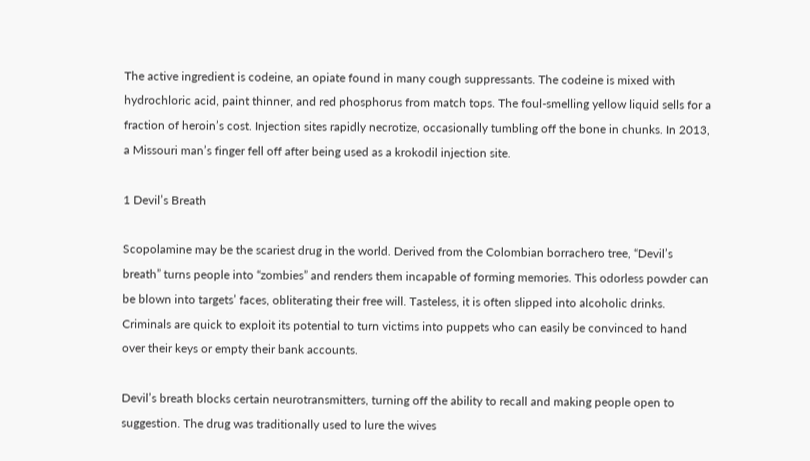The active ingredient is codeine, an opiate found in many cough suppressants. The codeine is mixed with hydrochloric acid, paint thinner, and red phosphorus from match tops. The foul-smelling yellow liquid sells for a fraction of heroin’s cost. Injection sites rapidly necrotize, occasionally tumbling off the bone in chunks. In 2013, a Missouri man’s finger fell off after being used as a krokodil injection site.

1 Devil’s Breath

Scopolamine may be the scariest drug in the world. Derived from the Colombian borrachero tree, “Devil’s breath” turns people into “zombies” and renders them incapable of forming memories. This odorless powder can be blown into targets’ faces, obliterating their free will. Tasteless, it is often slipped into alcoholic drinks. Criminals are quick to exploit its potential to turn victims into puppets who can easily be convinced to hand over their keys or empty their bank accounts.

Devil’s breath blocks certain neurotransmitters, turning off the ability to recall and making people open to suggestion. The drug was traditionally used to lure the wives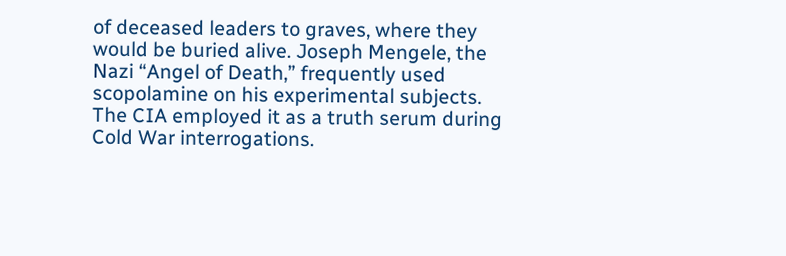of deceased leaders to graves, where they would be buried alive. Joseph Mengele, the Nazi “Angel of Death,” frequently used scopolamine on his experimental subjects. The CIA employed it as a truth serum during Cold War interrogations.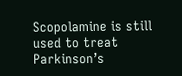Scopolamine is still used to treat Parkinson’s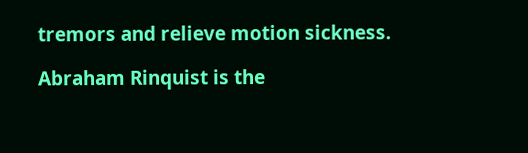tremors and relieve motion sickness.

Abraham Rinquist is the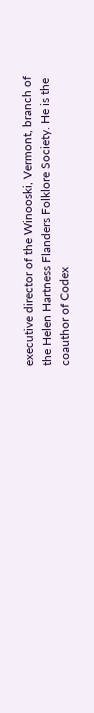executive director of the Winooski, Vermont, branch of the Helen Hartness Flanders Folklore Society. He is the coauthor of Codex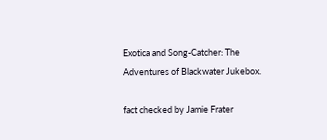Exotica and Song-Catcher: The Adventures of Blackwater Jukebox.

fact checked by Jamie Frater